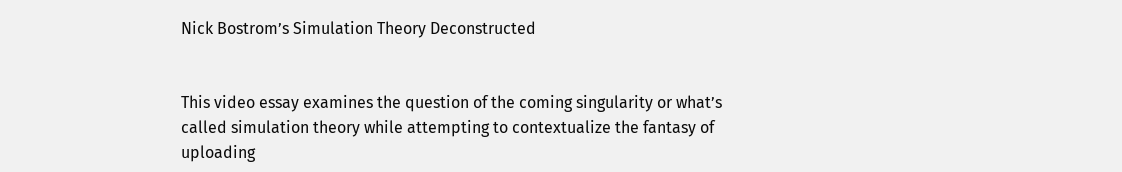Nick Bostrom’s Simulation Theory Deconstructed


This video essay examines the question of the coming singularity or what’s called simulation theory while attempting to contextualize the fantasy of uploading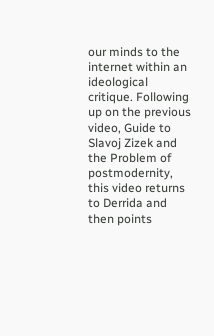our minds to the internet within an ideological critique. Following up on the previous video, Guide to Slavoj Zizek and the Problem of postmodernity, this video returns to Derrida and then points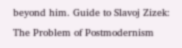beyond him. Guide to Slavoj Zizek: The Problem of Postmodernism